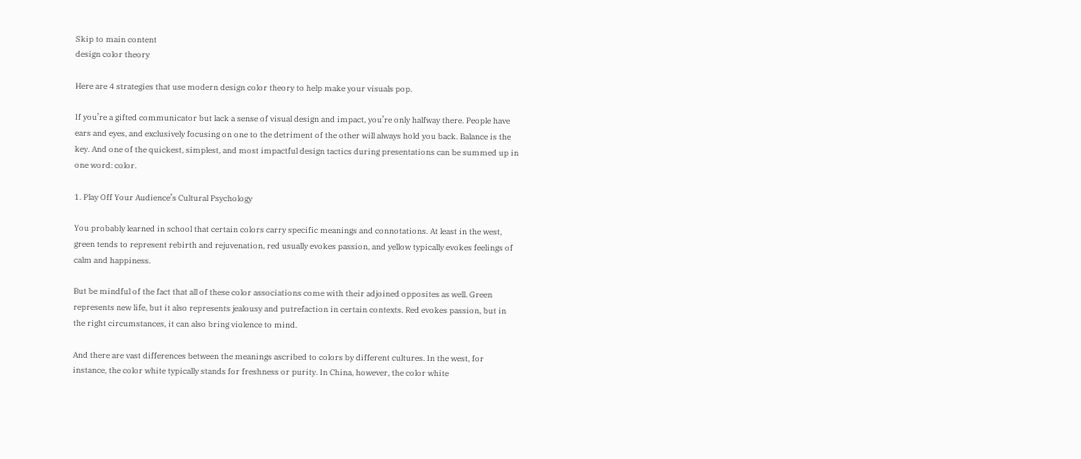Skip to main content
design color theory

Here are 4 strategies that use modern design color theory to help make your visuals pop.

If you’re a gifted communicator but lack a sense of visual design and impact, you’re only halfway there. People have ears and eyes, and exclusively focusing on one to the detriment of the other will always hold you back. Balance is the key. And one of the quickest, simplest, and most impactful design tactics during presentations can be summed up in one word: color.

1. Play Off Your Audience’s Cultural Psychology

You probably learned in school that certain colors carry specific meanings and connotations. At least in the west, green tends to represent rebirth and rejuvenation, red usually evokes passion, and yellow typically evokes feelings of calm and happiness.

But be mindful of the fact that all of these color associations come with their adjoined opposites as well. Green represents new life, but it also represents jealousy and putrefaction in certain contexts. Red evokes passion, but in the right circumstances, it can also bring violence to mind.

And there are vast differences between the meanings ascribed to colors by different cultures. In the west, for instance, the color white typically stands for freshness or purity. In China, however, the color white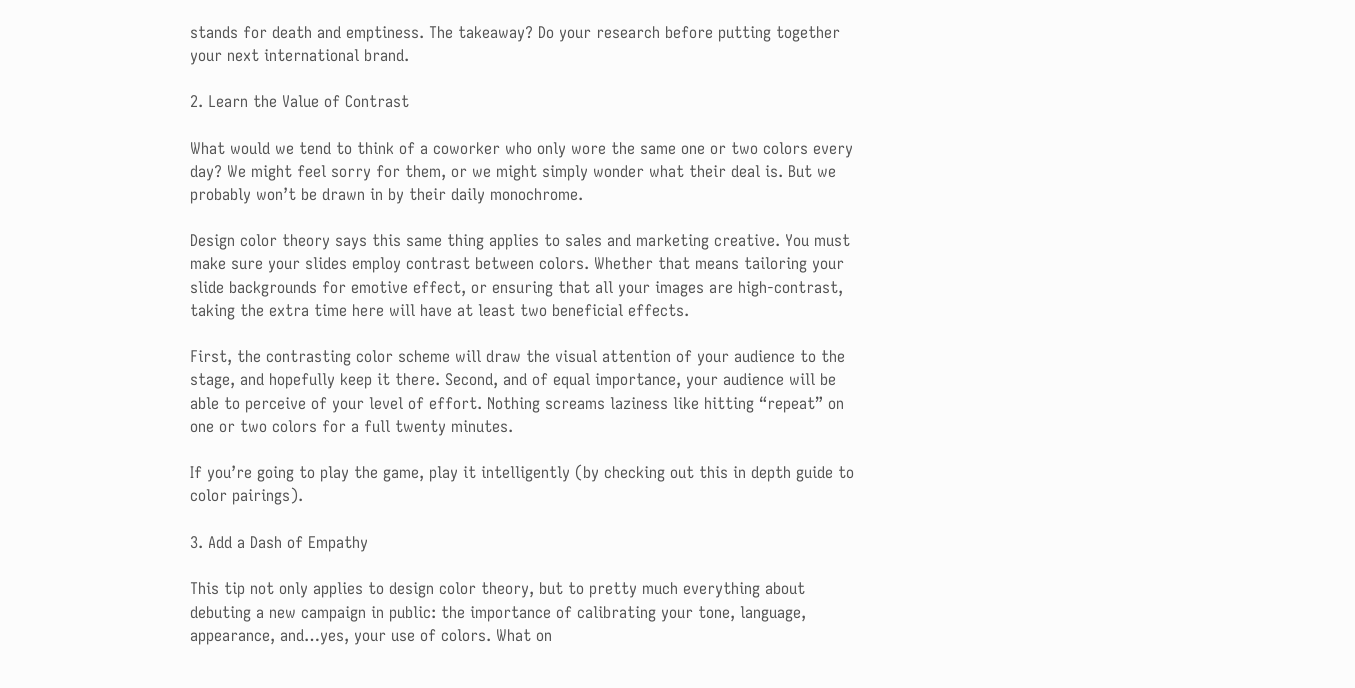stands for death and emptiness. The takeaway? Do your research before putting together your next international brand.

2. Learn the Value of Contrast

What would we tend to think of a coworker who only wore the same one or two colors every day? We might feel sorry for them, or we might simply wonder what their deal is. But we probably won’t be drawn in by their daily monochrome.

Design color theory says this same thing applies to sales and marketing creative. You must make sure your slides employ contrast between colors. Whether that means tailoring your slide backgrounds for emotive effect, or ensuring that all your images are high-contrast, taking the extra time here will have at least two beneficial effects.

First, the contrasting color scheme will draw the visual attention of your audience to the stage, and hopefully keep it there. Second, and of equal importance, your audience will be able to perceive of your level of effort. Nothing screams laziness like hitting “repeat” on one or two colors for a full twenty minutes.

If you’re going to play the game, play it intelligently (by checking out this in depth guide to color pairings).

3. Add a Dash of Empathy

This tip not only applies to design color theory, but to pretty much everything about debuting a new campaign in public: the importance of calibrating your tone, language, appearance, and…yes, your use of colors. What on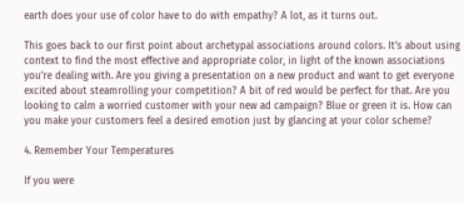earth does your use of color have to do with empathy? A lot, as it turns out.

This goes back to our first point about archetypal associations around colors. It’s about using context to find the most effective and appropriate color, in light of the known associations you’re dealing with. Are you giving a presentation on a new product and want to get everyone excited about steamrolling your competition? A bit of red would be perfect for that. Are you looking to calm a worried customer with your new ad campaign? Blue or green it is. How can you make your customers feel a desired emotion just by glancing at your color scheme?

4. Remember Your Temperatures

If you were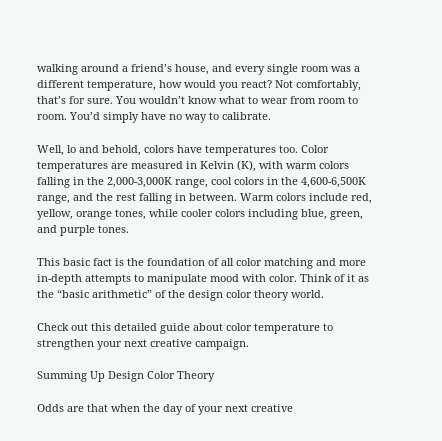walking around a friend’s house, and every single room was a different temperature, how would you react? Not comfortably, that’s for sure. You wouldn’t know what to wear from room to room. You’d simply have no way to calibrate.

Well, lo and behold, colors have temperatures too. Color temperatures are measured in Kelvin (K), with warm colors falling in the 2,000-3,000K range, cool colors in the 4,600-6,500K range, and the rest falling in between. Warm colors include red, yellow, orange tones, while cooler colors including blue, green, and purple tones.

This basic fact is the foundation of all color matching and more in-depth attempts to manipulate mood with color. Think of it as the “basic arithmetic” of the design color theory world.

Check out this detailed guide about color temperature to strengthen your next creative campaign.

Summing Up Design Color Theory

Odds are that when the day of your next creative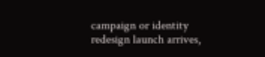campaign or identity redesign launch arrives,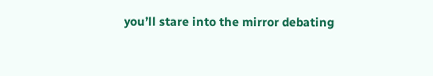you’ll stare into the mirror debating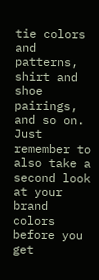tie colors and patterns, shirt and shoe pairings, and so on. Just remember to also take a second look at your brand colors before you get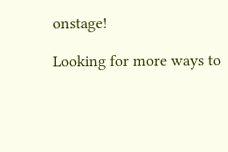onstage!

Looking for more ways to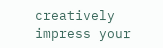creatively impress your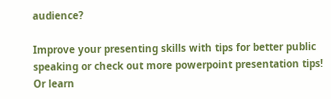audience?

Improve your presenting skills with tips for better public speaking or check out more powerpoint presentation tips! Or learn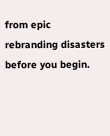from epic rebranding disasters before you begin.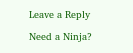Leave a Reply

Need a Ninja?